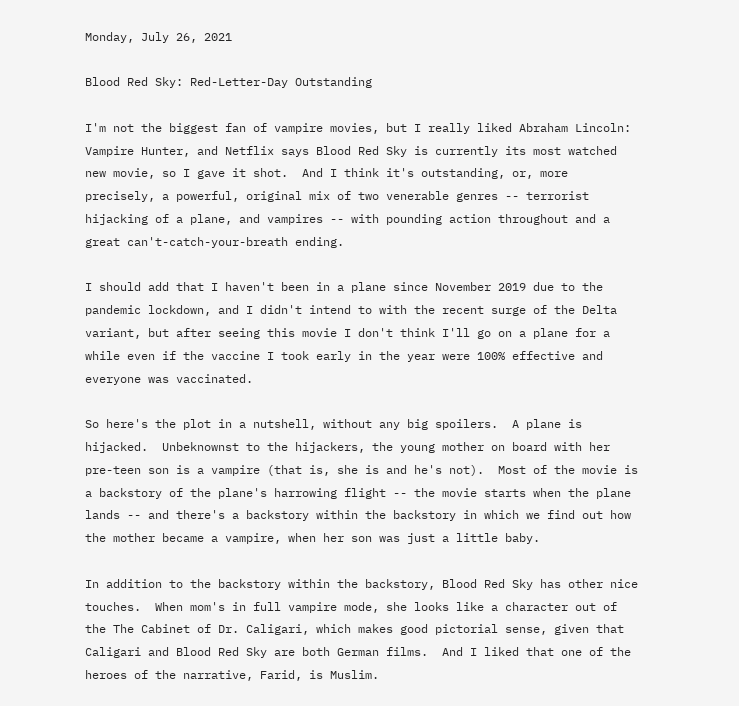Monday, July 26, 2021

Blood Red Sky: Red-Letter-Day Outstanding

I'm not the biggest fan of vampire movies, but I really liked Abraham Lincoln: Vampire Hunter, and Netflix says Blood Red Sky is currently its most watched new movie, so I gave it shot.  And I think it's outstanding, or, more precisely, a powerful, original mix of two venerable genres -- terrorist hijacking of a plane, and vampires -- with pounding action throughout and a great can't-catch-your-breath ending.

I should add that I haven't been in a plane since November 2019 due to the pandemic lockdown, and I didn't intend to with the recent surge of the Delta variant, but after seeing this movie I don't think I'll go on a plane for a while even if the vaccine I took early in the year were 100% effective and everyone was vaccinated.

So here's the plot in a nutshell, without any big spoilers.  A plane is hijacked.  Unbeknownst to the hijackers, the young mother on board with her pre-teen son is a vampire (that is, she is and he's not).  Most of the movie is a backstory of the plane's harrowing flight -- the movie starts when the plane lands -- and there's a backstory within the backstory in which we find out how the mother became a vampire, when her son was just a little baby.

In addition to the backstory within the backstory, Blood Red Sky has other nice touches.  When mom's in full vampire mode, she looks like a character out of the The Cabinet of Dr. Caligari, which makes good pictorial sense, given that Caligari and Blood Red Sky are both German films.  And I liked that one of the heroes of the narrative, Farid, is Muslim.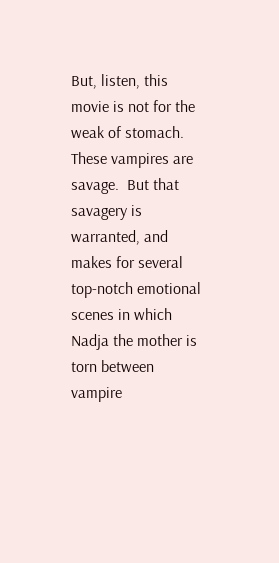But, listen, this movie is not for the weak of stomach.  These vampires are savage.  But that savagery is warranted, and makes for several top-notch emotional scenes in which Nadja the mother is torn between vampire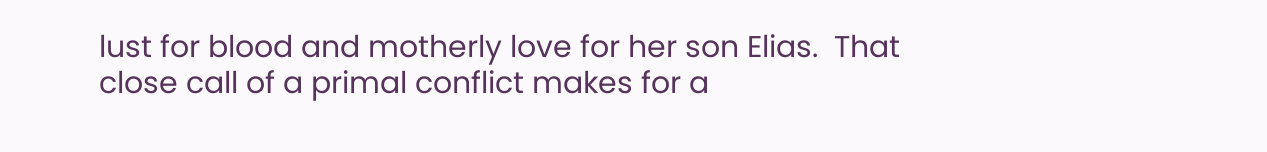lust for blood and motherly love for her son Elias.  That close call of a primal conflict makes for a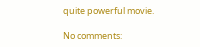quite powerful movie.

No comments: